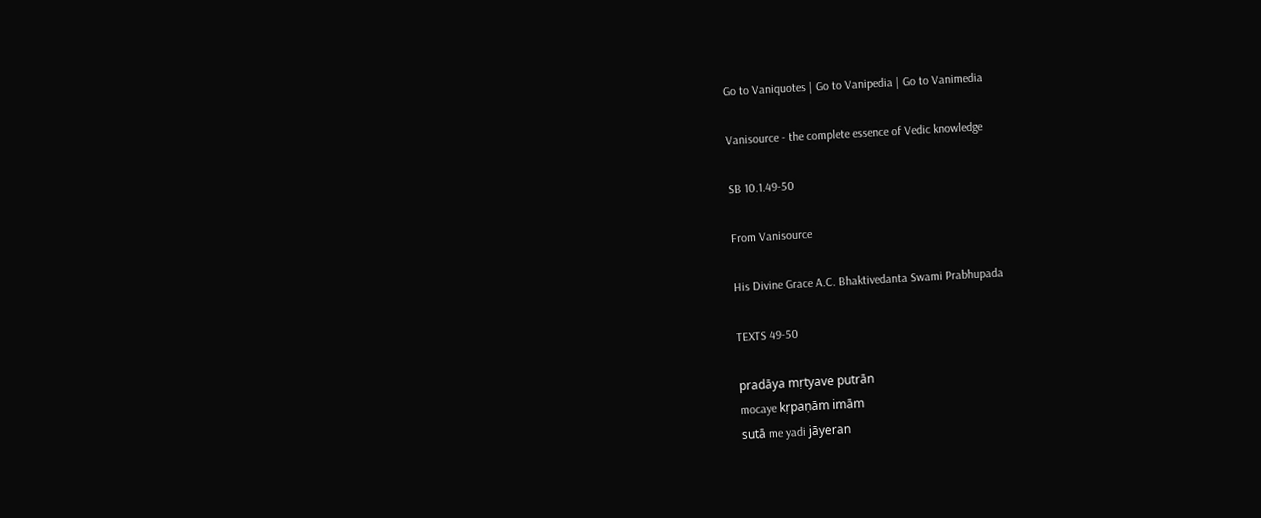Go to Vaniquotes | Go to Vanipedia | Go to Vanimedia

Vanisource - the complete essence of Vedic knowledge

SB 10.1.49-50

From Vanisource

His Divine Grace A.C. Bhaktivedanta Swami Prabhupada

TEXTS 49-50

pradāya mṛtyave putrān
mocaye kṛpaṇām imām
sutā me yadi jāyeran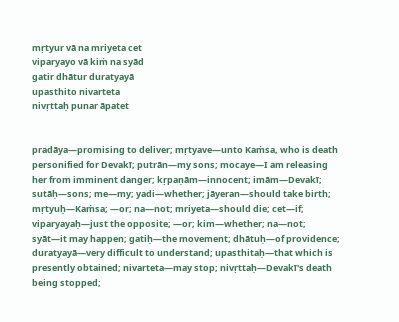mṛtyur vā na mriyeta cet
viparyayo vā kiṁ na syād
gatir dhātur duratyayā
upasthito nivarteta
nivṛttaḥ punar āpatet


pradāya—promising to deliver; mṛtyave—unto Kaṁsa, who is death personified for Devakī; putrān—my sons; mocaye—I am releasing her from imminent danger; kṛpaṇām—innocent; imām—Devakī; sutāḥ—sons; me—my; yadi—whether; jāyeran—should take birth; mṛtyuḥ—Kaṁsa; —or; na—not; mriyeta—should die; cet—if; viparyayaḥ—just the opposite; —or; kim—whether; na—not; syāt—it may happen; gatiḥ—the movement; dhātuḥ—of providence; duratyayā—very difficult to understand; upasthitaḥ—that which is presently obtained; nivarteta—may stop; nivṛttaḥ—Devakī's death being stopped;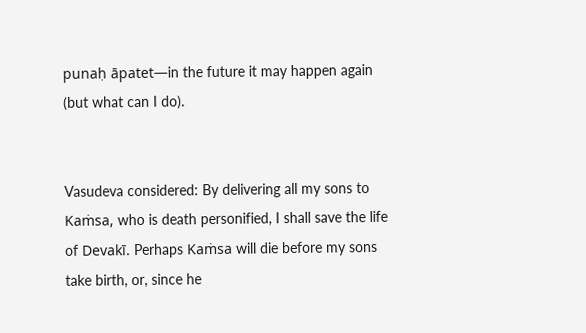punaḥ āpatet—in the future it may happen again (but what can I do).


Vasudeva considered: By delivering all my sons to Kaṁsa, who is death personified, I shall save the life of Devakī. Perhaps Kaṁsa will die before my sons take birth, or, since he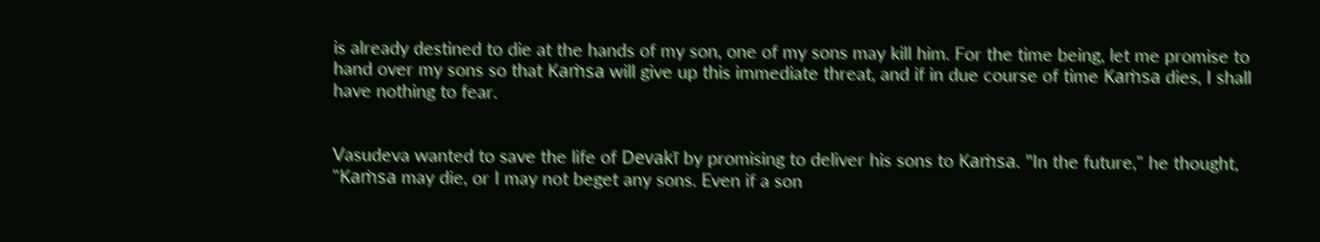is already destined to die at the hands of my son, one of my sons may kill him. For the time being, let me promise to hand over my sons so that Kaṁsa will give up this immediate threat, and if in due course of time Kaṁsa dies, I shall have nothing to fear.


Vasudeva wanted to save the life of Devakī by promising to deliver his sons to Kaṁsa. "In the future," he thought, "Kaṁsa may die, or I may not beget any sons. Even if a son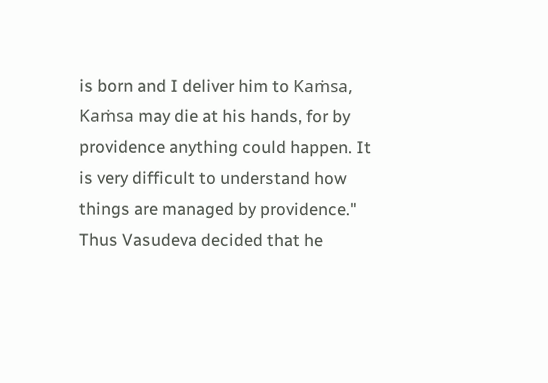is born and I deliver him to Kaṁsa, Kaṁsa may die at his hands, for by providence anything could happen. It is very difficult to understand how things are managed by providence." Thus Vasudeva decided that he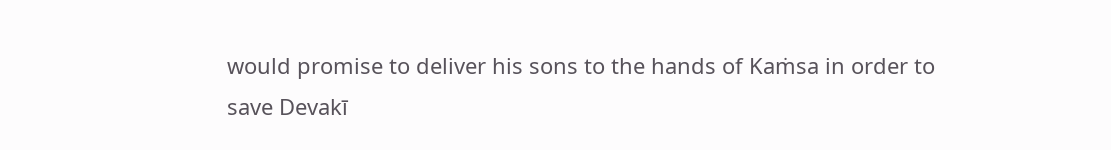would promise to deliver his sons to the hands of Kaṁsa in order to save Devakī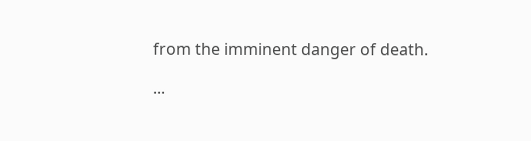from the imminent danger of death.

...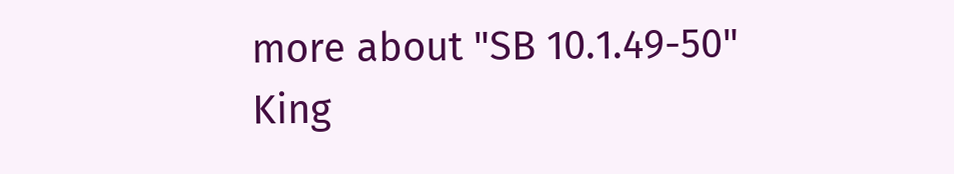more about "SB 10.1.49-50"
King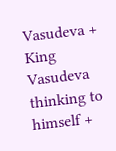Vasudeva +
King Vasudeva thinking to himself +